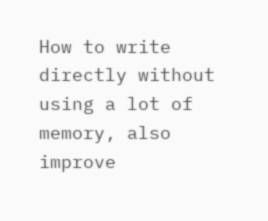How to write directly without using a lot of memory, also improve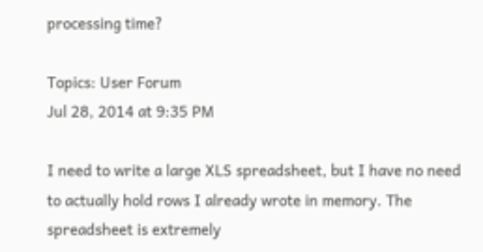processing time?

Topics: User Forum
Jul 28, 2014 at 9:35 PM

I need to write a large XLS spreadsheet, but I have no need to actually hold rows I already wrote in memory. The spreadsheet is extremely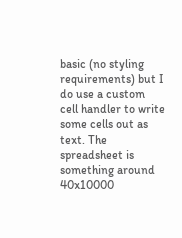basic (no styling requirements) but I do use a custom cell handler to write some cells out as text. The spreadsheet is something around 40x10000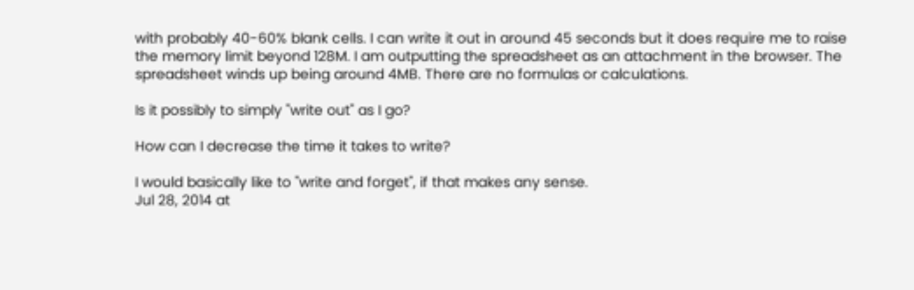with probably 40-60% blank cells. I can write it out in around 45 seconds but it does require me to raise the memory limit beyond 128M. I am outputting the spreadsheet as an attachment in the browser. The spreadsheet winds up being around 4MB. There are no formulas or calculations.

Is it possibly to simply "write out" as I go?

How can I decrease the time it takes to write?

I would basically like to "write and forget", if that makes any sense.
Jul 28, 2014 at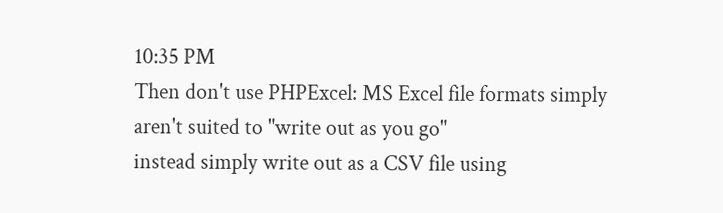10:35 PM
Then don't use PHPExcel: MS Excel file formats simply aren't suited to "write out as you go"
instead simply write out as a CSV file using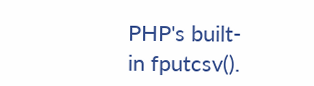PHP's built-in fputcsv().